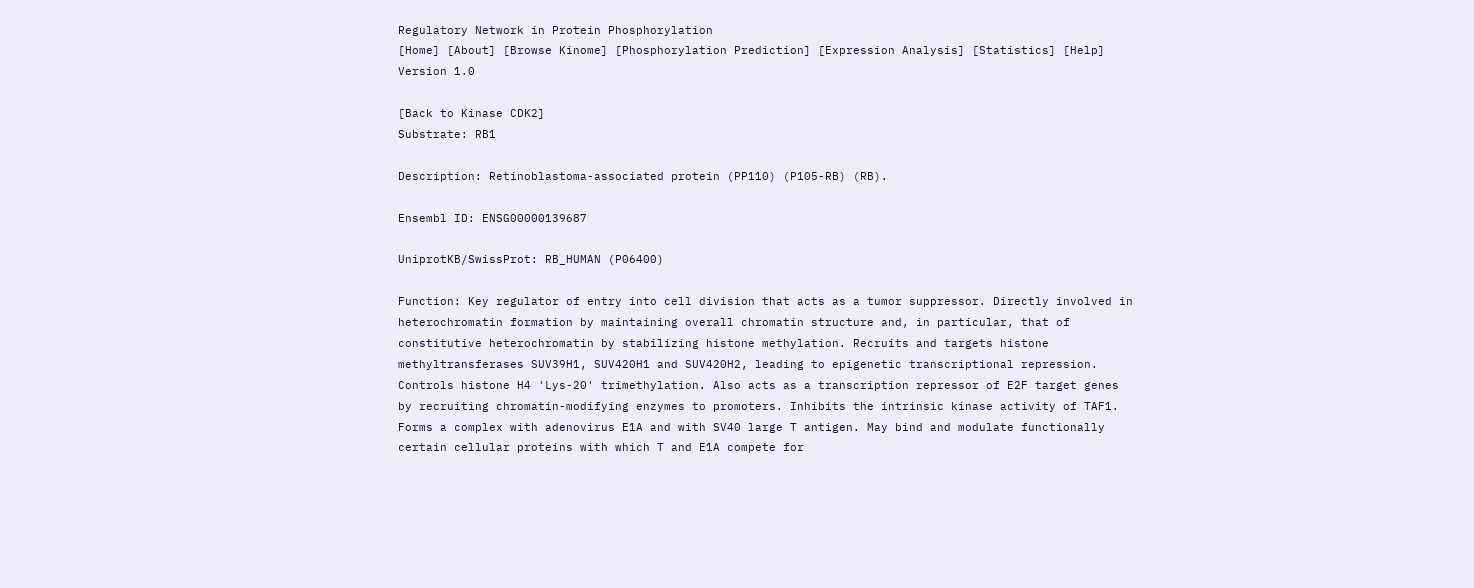Regulatory Network in Protein Phosphorylation
[Home] [About] [Browse Kinome] [Phosphorylation Prediction] [Expression Analysis] [Statistics] [Help] Version 1.0

[Back to Kinase CDK2]
Substrate: RB1

Description: Retinoblastoma-associated protein (PP110) (P105-RB) (RB).

Ensembl ID: ENSG00000139687

UniprotKB/SwissProt: RB_HUMAN (P06400)

Function: Key regulator of entry into cell division that acts as a tumor suppressor. Directly involved in heterochromatin formation by maintaining overall chromatin structure and, in particular, that of constitutive heterochromatin by stabilizing histone methylation. Recruits and targets histone methyltransferases SUV39H1, SUV420H1 and SUV420H2, leading to epigenetic transcriptional repression. Controls histone H4 'Lys-20' trimethylation. Also acts as a transcription repressor of E2F target genes by recruiting chromatin-modifying enzymes to promoters. Inhibits the intrinsic kinase activity of TAF1. Forms a complex with adenovirus E1A and with SV40 large T antigen. May bind and modulate functionally certain cellular proteins with which T and E1A compete for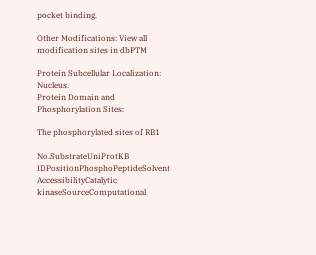pocket binding.

Other Modifications: View all modification sites in dbPTM

Protein Subcellular Localization: Nucleus.
Protein Domain and Phosphorylation Sites:

The phosphorylated sites of RB1

No.SubstrateUniProtKB IDPositionPhosphoPeptideSolvent AccessibilityCatalytic kinaseSourceComputational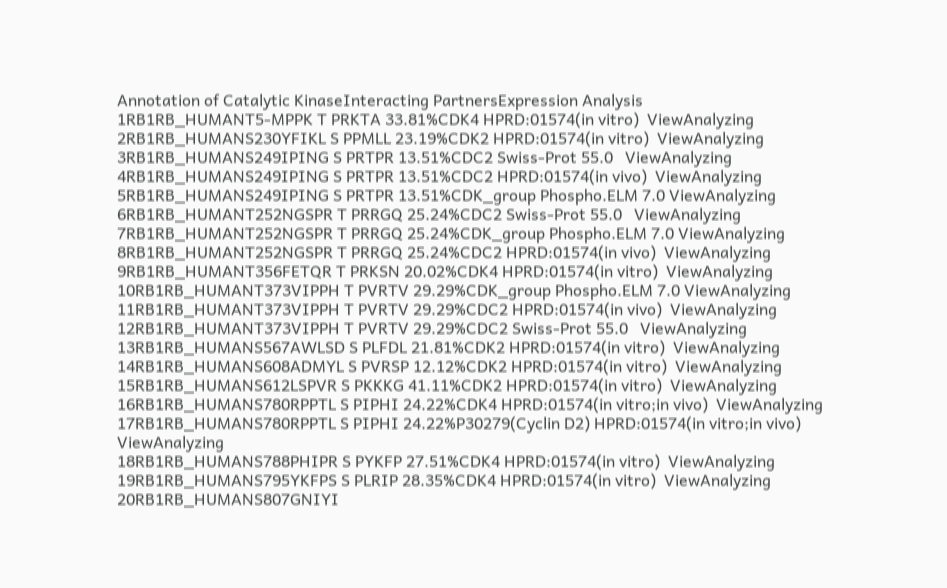Annotation of Catalytic KinaseInteracting PartnersExpression Analysis
1RB1RB_HUMANT5-MPPK T PRKTA 33.81%CDK4 HPRD:01574(in vitro)  ViewAnalyzing
2RB1RB_HUMANS230YFIKL S PPMLL 23.19%CDK2 HPRD:01574(in vitro)  ViewAnalyzing
3RB1RB_HUMANS249IPING S PRTPR 13.51%CDC2 Swiss-Prot 55.0   ViewAnalyzing
4RB1RB_HUMANS249IPING S PRTPR 13.51%CDC2 HPRD:01574(in vivo)  ViewAnalyzing
5RB1RB_HUMANS249IPING S PRTPR 13.51%CDK_group Phospho.ELM 7.0 ViewAnalyzing
6RB1RB_HUMANT252NGSPR T PRRGQ 25.24%CDC2 Swiss-Prot 55.0   ViewAnalyzing
7RB1RB_HUMANT252NGSPR T PRRGQ 25.24%CDK_group Phospho.ELM 7.0 ViewAnalyzing
8RB1RB_HUMANT252NGSPR T PRRGQ 25.24%CDC2 HPRD:01574(in vivo)  ViewAnalyzing
9RB1RB_HUMANT356FETQR T PRKSN 20.02%CDK4 HPRD:01574(in vitro)  ViewAnalyzing
10RB1RB_HUMANT373VIPPH T PVRTV 29.29%CDK_group Phospho.ELM 7.0 ViewAnalyzing
11RB1RB_HUMANT373VIPPH T PVRTV 29.29%CDC2 HPRD:01574(in vivo)  ViewAnalyzing
12RB1RB_HUMANT373VIPPH T PVRTV 29.29%CDC2 Swiss-Prot 55.0   ViewAnalyzing
13RB1RB_HUMANS567AWLSD S PLFDL 21.81%CDK2 HPRD:01574(in vitro)  ViewAnalyzing
14RB1RB_HUMANS608ADMYL S PVRSP 12.12%CDK2 HPRD:01574(in vitro)  ViewAnalyzing
15RB1RB_HUMANS612LSPVR S PKKKG 41.11%CDK2 HPRD:01574(in vitro)  ViewAnalyzing
16RB1RB_HUMANS780RPPTL S PIPHI 24.22%CDK4 HPRD:01574(in vitro;in vivo)  ViewAnalyzing
17RB1RB_HUMANS780RPPTL S PIPHI 24.22%P30279(Cyclin D2) HPRD:01574(in vitro;in vivo) ViewAnalyzing
18RB1RB_HUMANS788PHIPR S PYKFP 27.51%CDK4 HPRD:01574(in vitro)  ViewAnalyzing
19RB1RB_HUMANS795YKFPS S PLRIP 28.35%CDK4 HPRD:01574(in vitro)  ViewAnalyzing
20RB1RB_HUMANS807GNIYI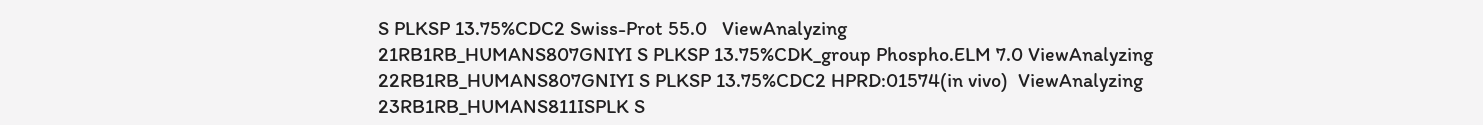S PLKSP 13.75%CDC2 Swiss-Prot 55.0   ViewAnalyzing
21RB1RB_HUMANS807GNIYI S PLKSP 13.75%CDK_group Phospho.ELM 7.0 ViewAnalyzing
22RB1RB_HUMANS807GNIYI S PLKSP 13.75%CDC2 HPRD:01574(in vivo)  ViewAnalyzing
23RB1RB_HUMANS811ISPLK S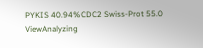PYKIS 40.94%CDC2 Swiss-Prot 55.0   ViewAnalyzing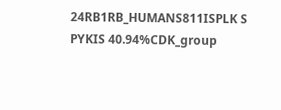24RB1RB_HUMANS811ISPLK S PYKIS 40.94%CDK_group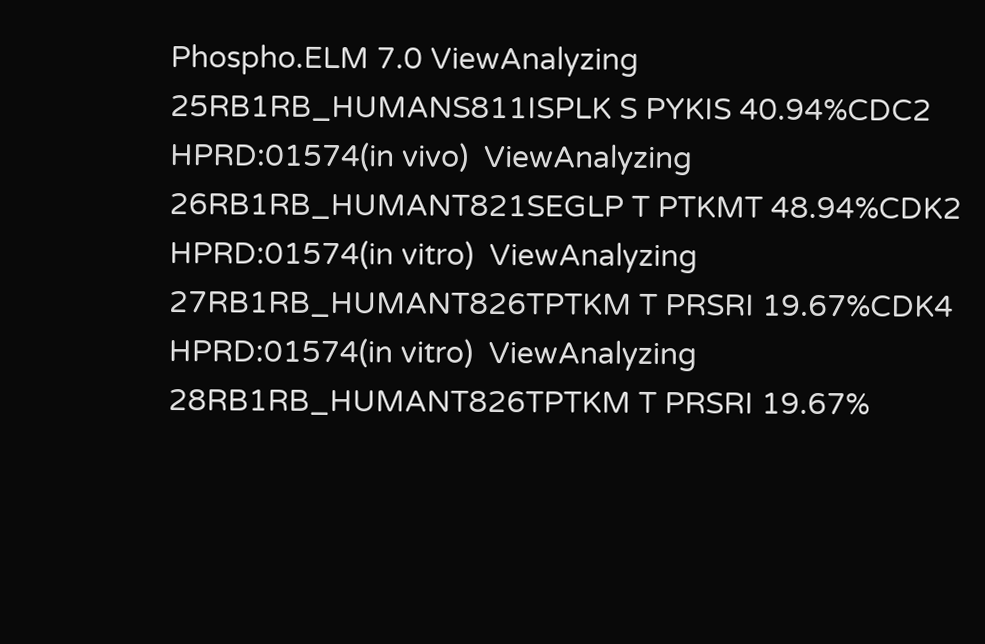Phospho.ELM 7.0 ViewAnalyzing
25RB1RB_HUMANS811ISPLK S PYKIS 40.94%CDC2 HPRD:01574(in vivo)  ViewAnalyzing
26RB1RB_HUMANT821SEGLP T PTKMT 48.94%CDK2 HPRD:01574(in vitro)  ViewAnalyzing
27RB1RB_HUMANT826TPTKM T PRSRI 19.67%CDK4 HPRD:01574(in vitro)  ViewAnalyzing
28RB1RB_HUMANT826TPTKM T PRSRI 19.67%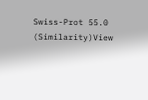Swiss-Prot 55.0 (Similarity)View